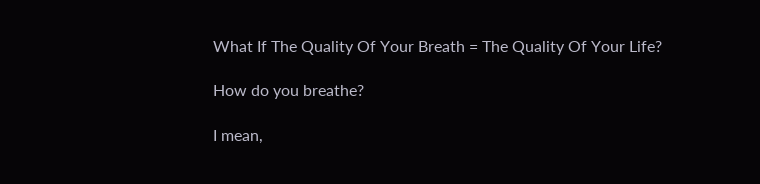What If The Quality Of Your Breath = The Quality Of Your Life?

How do you breathe?

I mean,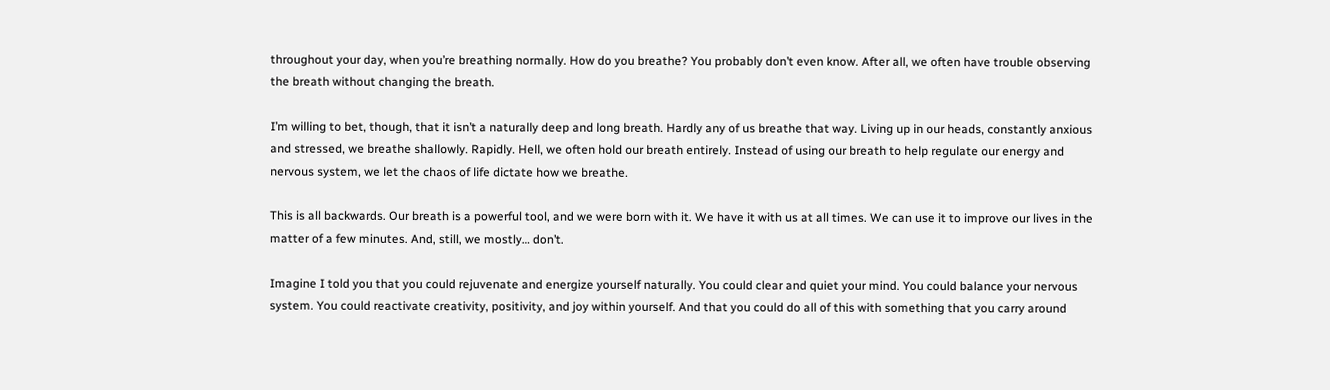throughout your day, when you’re breathing normally. How do you breathe? You probably don’t even know. After all, we often have trouble observing the breath without changing the breath.

I’m willing to bet, though, that it isn’t a naturally deep and long breath. Hardly any of us breathe that way. Living up in our heads, constantly anxious and stressed, we breathe shallowly. Rapidly. Hell, we often hold our breath entirely. Instead of using our breath to help regulate our energy and nervous system, we let the chaos of life dictate how we breathe.

This is all backwards. Our breath is a powerful tool, and we were born with it. We have it with us at all times. We can use it to improve our lives in the matter of a few minutes. And, still, we mostly… don’t.

Imagine I told you that you could rejuvenate and energize yourself naturally. You could clear and quiet your mind. You could balance your nervous system. You could reactivate creativity, positivity, and joy within yourself. And that you could do all of this with something that you carry around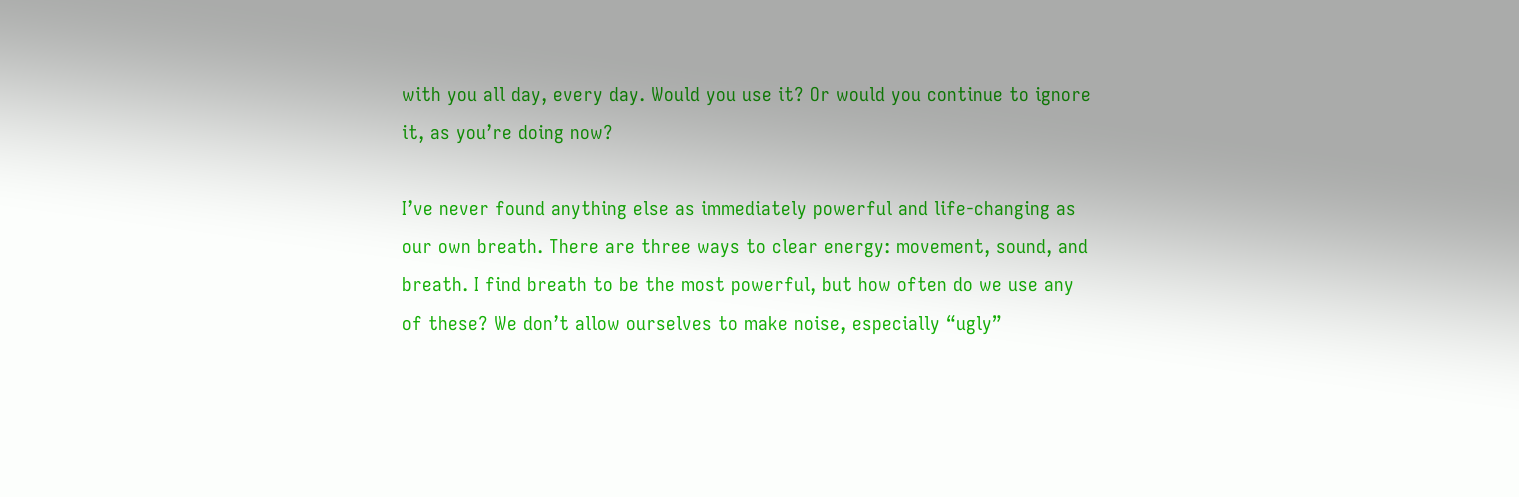with you all day, every day. Would you use it? Or would you continue to ignore it, as you’re doing now?

I’ve never found anything else as immediately powerful and life-changing as our own breath. There are three ways to clear energy: movement, sound, and breath. I find breath to be the most powerful, but how often do we use any of these? We don’t allow ourselves to make noise, especially “ugly”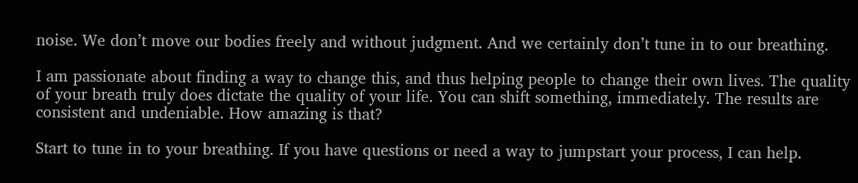noise. We don’t move our bodies freely and without judgment. And we certainly don’t tune in to our breathing.

I am passionate about finding a way to change this, and thus helping people to change their own lives. The quality of your breath truly does dictate the quality of your life. You can shift something, immediately. The results are consistent and undeniable. How amazing is that?

Start to tune in to your breathing. If you have questions or need a way to jumpstart your process, I can help.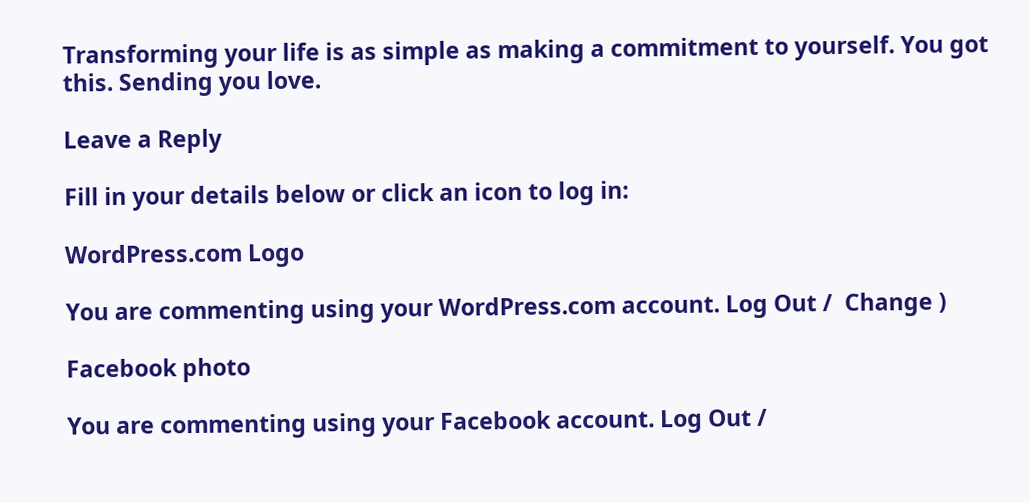Transforming your life is as simple as making a commitment to yourself. You got this. Sending you love.

Leave a Reply

Fill in your details below or click an icon to log in:

WordPress.com Logo

You are commenting using your WordPress.com account. Log Out /  Change )

Facebook photo

You are commenting using your Facebook account. Log Out /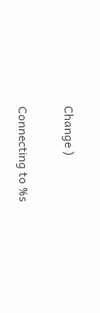Change )

Connecting to %s